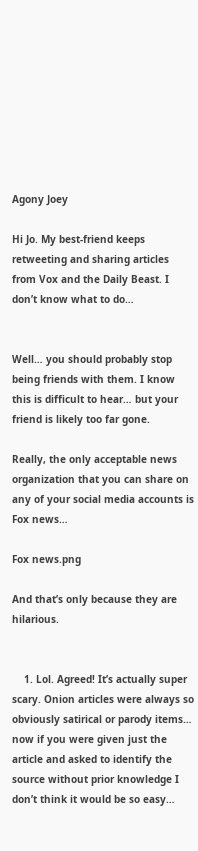Agony Joey

Hi Jo. My best-friend keeps retweeting and sharing articles from Vox and the Daily Beast. I don’t know what to do…


Well… you should probably stop being friends with them. I know this is difficult to hear… but your friend is likely too far gone.

Really, the only acceptable news organization that you can share on any of your social media accounts is Fox news…

Fox news.png

And that’s only because they are hilarious.


    1. Lol. Agreed! It’s actually super scary. Onion articles were always so obviously satirical or parody items… now if you were given just the article and asked to identify the source without prior knowledge I don’t think it would be so easy…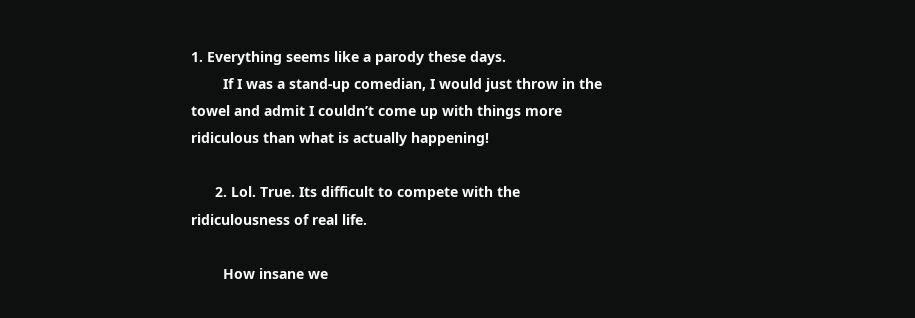1. Everything seems like a parody these days.
        If I was a stand-up comedian, I would just throw in the towel and admit I couldn’t come up with things more ridiculous than what is actually happening!

      2. Lol. True. Its difficult to compete with the ridiculousness of real life.

        How insane we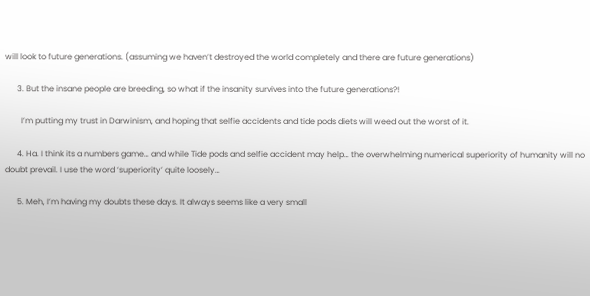will look to future generations. (assuming we haven’t destroyed the world completely and there are future generations)

      3. But the insane people are breeding, so what if the insanity survives into the future generations?!

        I’m putting my trust in Darwinism, and hoping that selfie accidents and tide pods diets will weed out the worst of it.

      4. Ha. I think its a numbers game… and while Tide pods and selfie accident may help… the overwhelming numerical superiority of humanity will no doubt prevail. I use the word ‘superiority’ quite loosely…

      5. Meh, I’m having my doubts these days. It always seems like a very small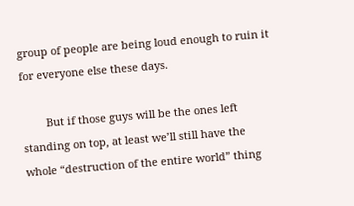group of people are being loud enough to ruin it for everyone else these days.

        But if those guys will be the ones left standing on top, at least we’ll still have the whole “destruction of the entire world” thing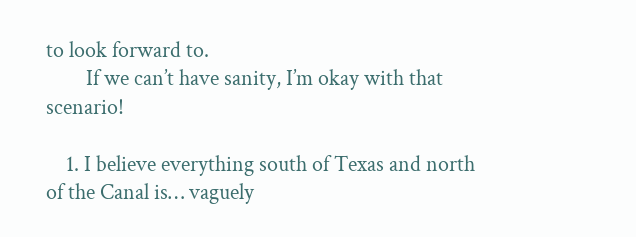to look forward to.
        If we can’t have sanity, I’m okay with that scenario!

    1. I believe everything south of Texas and north of the Canal is… vaguely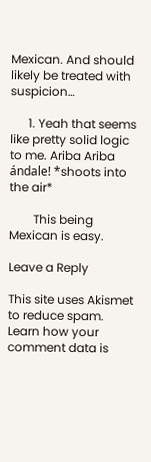Mexican. And should likely be treated with suspicion…

      1. Yeah that seems like pretty solid logic to me. Ariba Ariba ándale! *shoots into the air*

        This being Mexican is easy.

Leave a Reply

This site uses Akismet to reduce spam. Learn how your comment data is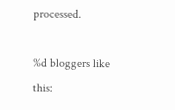processed.

%d bloggers like this: